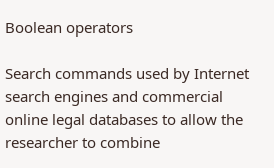Boolean operators

Search commands used by Internet search engines and commercial online legal databases to allow the researcher to combine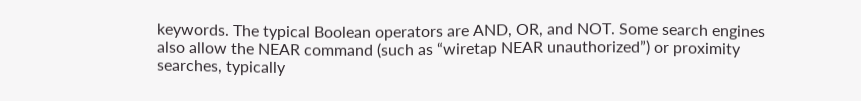keywords. The typical Boolean operators are AND, OR, and NOT. Some search engines also allow the NEAR command (such as “wiretap NEAR unauthorized”) or proximity searches, typically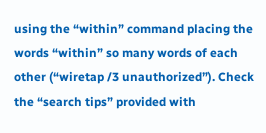using the “within” command placing the words “within” so many words of each other (“wiretap /3 unauthorized”). Check the “search tips” provided with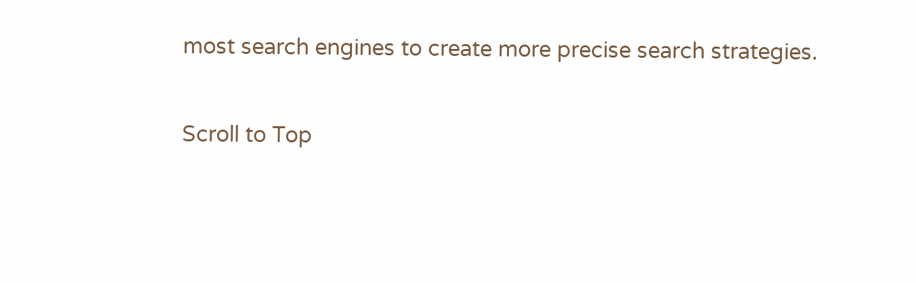most search engines to create more precise search strategies.

Scroll to Top